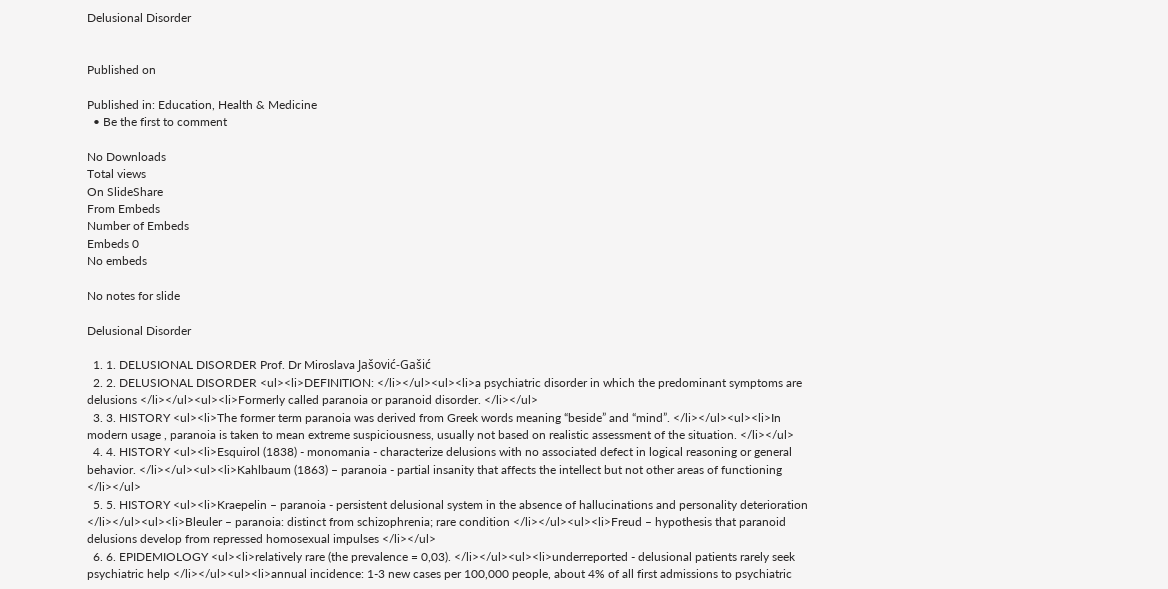Delusional Disorder


Published on

Published in: Education, Health & Medicine
  • Be the first to comment

No Downloads
Total views
On SlideShare
From Embeds
Number of Embeds
Embeds 0
No embeds

No notes for slide

Delusional Disorder

  1. 1. DELUSIONAL DISORDER Prof. Dr Miroslava Jašović-Gašić
  2. 2. DELUSIONAL DISORDER <ul><li>DEFINITION: </li></ul><ul><li>a psychiatric disorder in which the predominant symptoms are delusions </li></ul><ul><li>Formerly called paranoia or paranoid disorder. </li></ul>
  3. 3. HISTORY <ul><li>The former term paranoia was derived from Greek words meaning “beside” and “mind”. </li></ul><ul><li>In modern usage , paranoia is taken to mean extreme suspiciousness, usually not based on realistic assessment of the situation. </li></ul>
  4. 4. HISTORY <ul><li>Esquirol (1838) - monomania - characterize delusions with no associated defect in logical reasoning or general behavior. </li></ul><ul><li>Kahlbaum (1863) – paranoia - partial insanity that affects the intellect but not other areas of functioning </li></ul>
  5. 5. HISTORY <ul><li>Kraepelin – paranoia - persistent delusional system in the absence of hallucinations and personality deterioration </li></ul><ul><li>Bleuler – paranoia: distinct from schizophrenia; rare condition </li></ul><ul><li>Freud – hypothesis that paranoid delusions develop from repressed homosexual impulses </li></ul>
  6. 6. EPIDEMIOLOGY <ul><li>relatively rare (the prevalence = 0,03). </li></ul><ul><li>underreported - delusional patients rarely seek psychiatric help </li></ul><ul><li>annual incidence: 1-3 new cases per 100,000 people, about 4% of all first admissions to psychiatric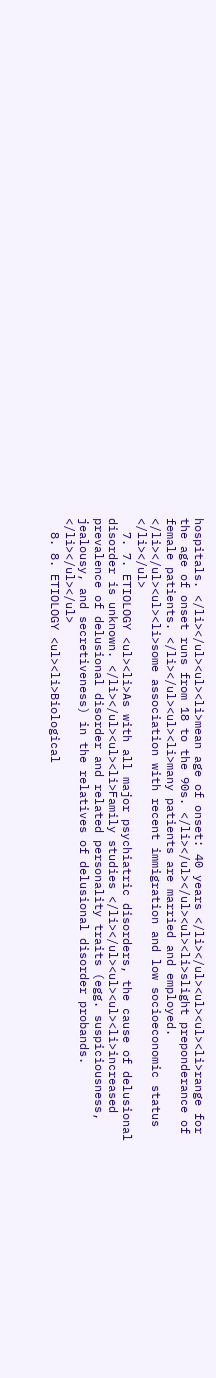hospitals. </li></ul><ul><li>mean age of onset: 40 years </li></ul><ul><ul><li>range for the age of onset runs from 18 to the 90s. </li></ul></ul><ul><li>slight preponderance of female patients. </li></ul><ul><li>many patients are married and employed. </li></ul><ul><li>some association with recent immigration and low socioeconomic status </li></ul>
  7. 7. ETIOLOGY <ul><li>As with all major psychiatric disorders, the cause of delusional disorder is unknown. </li></ul><ul><li>Family studies </li></ul><ul><ul><li>increased prevalence of delusional disorder and related personality traits (egg. suspiciousness, jealousy, and secretiveness) in the relatives of delusional disorder probands. </li></ul></ul>
  8. 8. ETIOLOGY <ul><li>Biological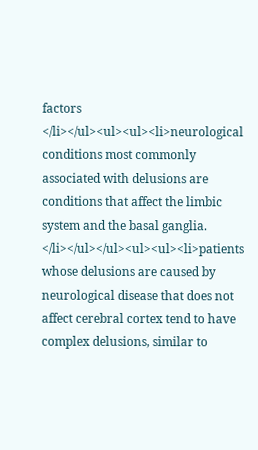factors </li></ul><ul><ul><li>neurological conditions most commonly associated with delusions are conditions that affect the limbic system and the basal ganglia. </li></ul></ul><ul><ul><li>patients whose delusions are caused by neurological disease that does not affect cerebral cortex tend to have complex delusions, similar to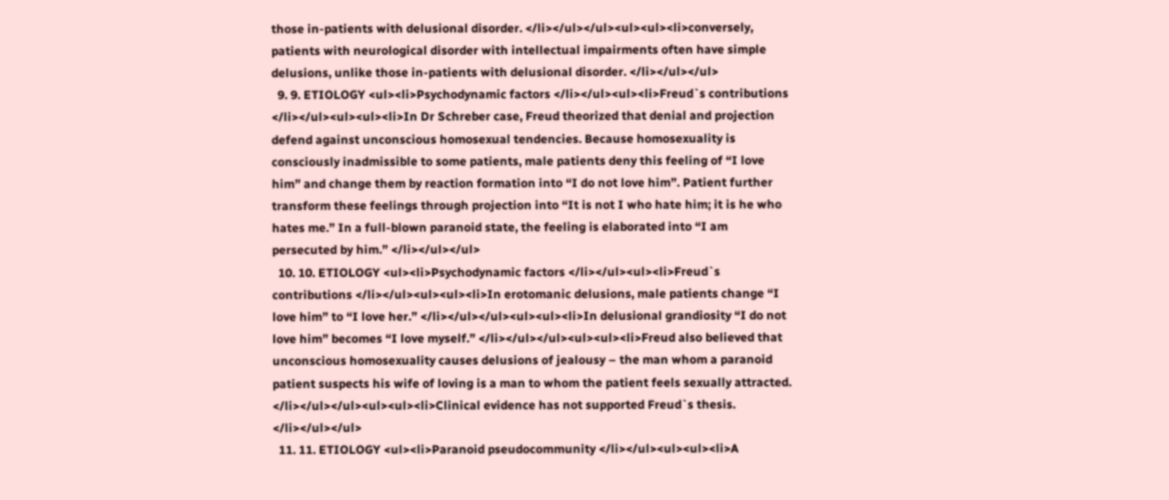those in-patients with delusional disorder. </li></ul></ul><ul><ul><li>conversely, patients with neurological disorder with intellectual impairments often have simple delusions, unlike those in-patients with delusional disorder. </li></ul></ul>
  9. 9. ETIOLOGY <ul><li>Psychodynamic factors </li></ul><ul><li>Freud`s contributions </li></ul><ul><ul><li>In Dr Schreber case, Freud theorized that denial and projection defend against unconscious homosexual tendencies. Because homosexuality is consciously inadmissible to some patients, male patients deny this feeling of “I love him” and change them by reaction formation into “I do not love him”. Patient further transform these feelings through projection into “It is not I who hate him; it is he who hates me.” In a full-blown paranoid state, the feeling is elaborated into “I am persecuted by him.” </li></ul></ul>
  10. 10. ETIOLOGY <ul><li>Psychodynamic factors </li></ul><ul><li>Freud`s contributions </li></ul><ul><ul><li>In erotomanic delusions, male patients change “I love him” to “I love her.” </li></ul></ul><ul><ul><li>In delusional grandiosity “I do not love him” becomes “I love myself.” </li></ul></ul><ul><ul><li>Freud also believed that unconscious homosexuality causes delusions of jealousy – the man whom a paranoid patient suspects his wife of loving is a man to whom the patient feels sexually attracted. </li></ul></ul><ul><ul><li>Clinical evidence has not supported Freud`s thesis. </li></ul></ul>
  11. 11. ETIOLOGY <ul><li>Paranoid pseudocommunity </li></ul><ul><ul><li>A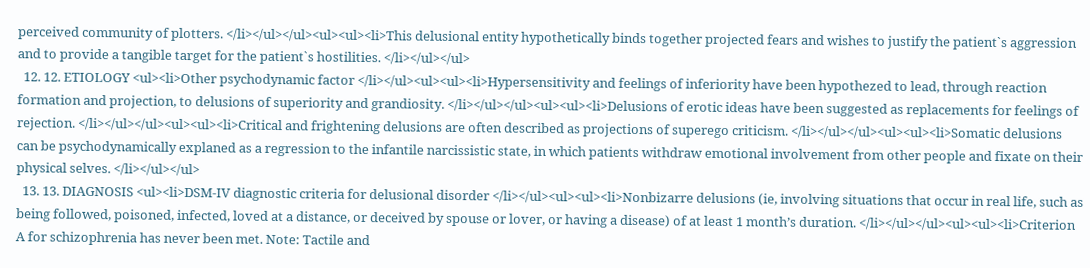perceived community of plotters. </li></ul></ul><ul><ul><li>This delusional entity hypothetically binds together projected fears and wishes to justify the patient`s aggression and to provide a tangible target for the patient`s hostilities. </li></ul></ul>
  12. 12. ETIOLOGY <ul><li>Other psychodynamic factor </li></ul><ul><ul><li>Hypersensitivity and feelings of inferiority have been hypothezed to lead, through reaction formation and projection, to delusions of superiority and grandiosity. </li></ul></ul><ul><ul><li>Delusions of erotic ideas have been suggested as replacements for feelings of rejection. </li></ul></ul><ul><ul><li>Critical and frightening delusions are often described as projections of superego criticism. </li></ul></ul><ul><ul><li>Somatic delusions can be psychodynamically explaned as a regression to the infantile narcissistic state, in which patients withdraw emotional involvement from other people and fixate on their physical selves. </li></ul></ul>
  13. 13. DIAGNOSIS <ul><li>DSM-IV diagnostic criteria for delusional disorder </li></ul><ul><ul><li>Nonbizarre delusions (ie, involving situations that occur in real life, such as being followed, poisoned, infected, loved at a distance, or deceived by spouse or lover, or having a disease) of at least 1 month’s duration. </li></ul></ul><ul><ul><li>Criterion A for schizophrenia has never been met. Note: Tactile and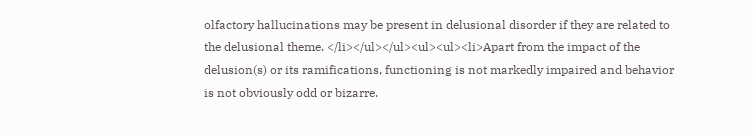olfactory hallucinations may be present in delusional disorder if they are related to the delusional theme. </li></ul></ul><ul><ul><li>Apart from the impact of the delusion(s) or its ramifications, functioning is not markedly impaired and behavior is not obviously odd or bizarre.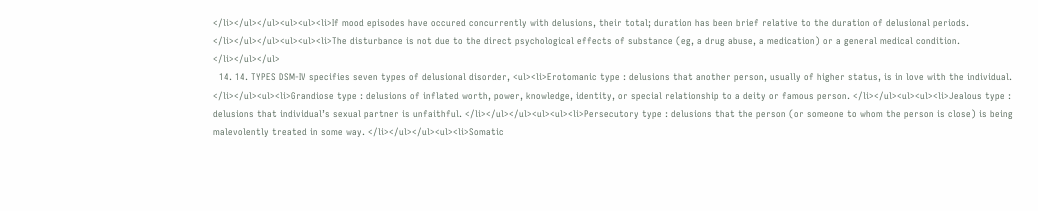</li></ul></ul><ul><ul><li>If mood episodes have occured concurrently with delusions, their total; duration has been brief relative to the duration of delusional periods. </li></ul></ul><ul><ul><li>The disturbance is not due to the direct psychological effects of substance (eg, a drug abuse, a medication) or a general medical condition. </li></ul></ul>
  14. 14. TYPES DSM-IV specifies seven types of delusional disorder, <ul><li>Erotomanic type : delusions that another person, usually of higher status, is in love with the individual. </li></ul><ul><li>Grandiose type : delusions of inflated worth, power, knowledge, identity, or special relationship to a deity or famous person. </li></ul><ul><ul><li>Jealous type : delusions that individual’s sexual partner is unfaithful. </li></ul></ul><ul><ul><li>Persecutory type : delusions that the person (or someone to whom the person is close) is being malevolently treated in some way. </li></ul></ul><ul><li>Somatic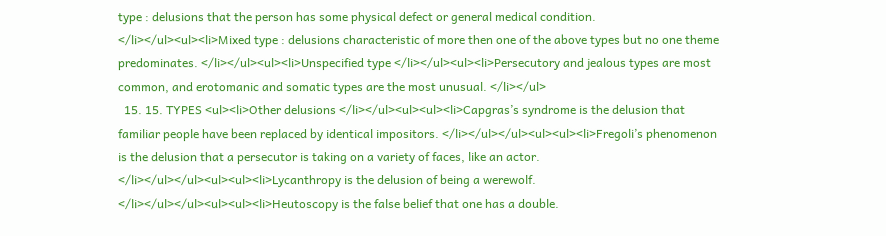type : delusions that the person has some physical defect or general medical condition. </li></ul><ul><li>Mixed type : delusions characteristic of more then one of the above types but no one theme predominates. </li></ul><ul><li>Unspecified type </li></ul><ul><li>Persecutory and jealous types are most common, and erotomanic and somatic types are the most unusual. </li></ul>
  15. 15. TYPES <ul><li>Other delusions </li></ul><ul><ul><li>Capgras’s syndrome is the delusion that familiar people have been replaced by identical impositors. </li></ul></ul><ul><ul><li>Fregoli’s phenomenon is the delusion that a persecutor is taking on a variety of faces, like an actor. </li></ul></ul><ul><ul><li>Lycanthropy is the delusion of being a werewolf. </li></ul></ul><ul><ul><li>Heutoscopy is the false belief that one has a double.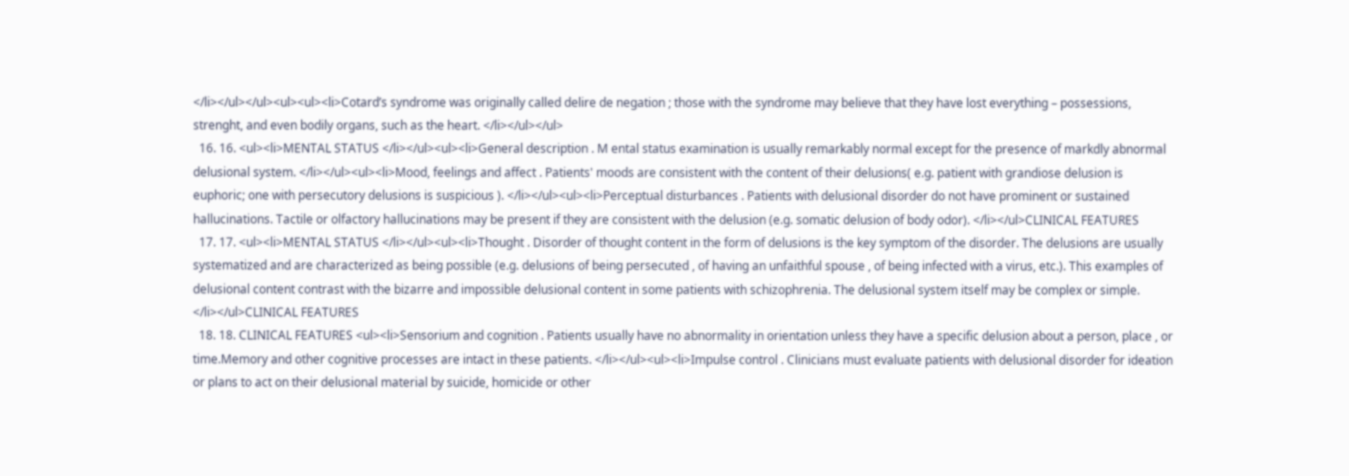</li></ul></ul><ul><ul><li>Cotard’s syndrome was originally called delire de negation ; those with the syndrome may believe that they have lost everything – possessions, strenght, and even bodily organs, such as the heart. </li></ul></ul>
  16. 16. <ul><li>MENTAL STATUS </li></ul><ul><li>General description . M ental status examination is usually remarkably normal except for the presence of markdly abnormal delusional system. </li></ul><ul><li>Mood, feelings and affect . Patients' moods are consistent with the content of their delusions( e.g. patient with grandiose delusion is euphoric; one with persecutory delusions is suspicious ). </li></ul><ul><li>Perceptual disturbances . Patients with delusional disorder do not have prominent or sustained hallucinations. Tactile or olfactory hallucinations may be present if they are consistent with the delusion (e.g. somatic delusion of body odor). </li></ul>CLINICAL FEATURES
  17. 17. <ul><li>MENTAL STATUS </li></ul><ul><li>Thought . Disorder of thought content in the form of delusions is the key symptom of the disorder. The delusions are usually systematized and are characterized as being possible (e.g. delusions of being persecuted , of having an unfaithful spouse , of being infected with a virus, etc.). This examples of delusional content contrast with the bizarre and impossible delusional content in some patients with schizophrenia. The delusional system itself may be complex or simple. </li></ul>CLINICAL FEATURES
  18. 18. CLINICAL FEATURES <ul><li>Sensorium and cognition . Patients usually have no abnormality in orientation unless they have a specific delusion about a person, place , or time.Memory and other cognitive processes are intact in these patients. </li></ul><ul><li>Impulse control . Clinicians must evaluate patients with delusional disorder for ideation or plans to act on their delusional material by suicide, homicide or other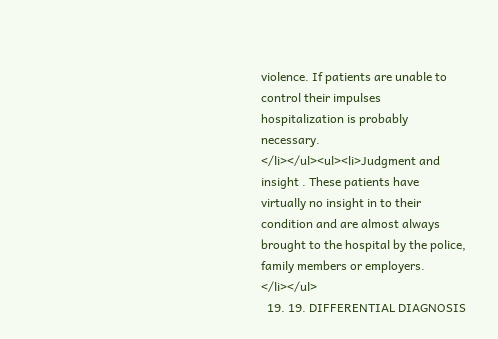violence. If patients are unable to control their impulses hospitalization is probably necessary. </li></ul><ul><li>Judgment and insight . These patients have virtually no insight in to their condition and are almost always brought to the hospital by the police, family members or employers. </li></ul>
  19. 19. DIFFERENTIAL DIAGNOSIS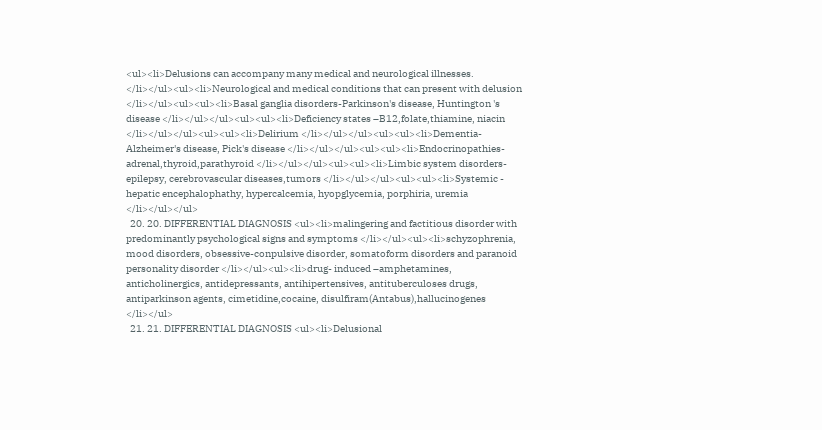<ul><li>Delusions can accompany many medical and neurological illnesses. </li></ul><ul><li>Neurological and medical conditions that can present with delusion </li></ul><ul><ul><li>Basal ganglia disorders-Parkinson's disease, Huntington 's disease </li></ul></ul><ul><ul><li>Deficiency states –B12,folate,thiamine, niacin </li></ul></ul><ul><ul><li>Delirium </li></ul></ul><ul><ul><li>Dementia- Alzheimer's disease, Pick's disease </li></ul></ul><ul><ul><li>Endocrinopathies-adrenal,thyroid,parathyroid </li></ul></ul><ul><ul><li>Limbic system disorders-epilepsy, cerebrovascular diseases,tumors </li></ul></ul><ul><ul><li>Systemic - hepatic encephalophathy, hypercalcemia, hyopglycemia, porphiria, uremia </li></ul></ul>
  20. 20. DIFFERENTIAL DIAGNOSIS <ul><li>malingering and factitious disorder with predominantly psychological signs and symptoms </li></ul><ul><li>schyzophrenia, mood disorders, obsessive-conpulsive disorder, somatoform disorders and paranoid personality disorder </li></ul><ul><li>drug- induced –amphetamines, anticholinergics, antidepressants, antihipertensives, antituberculoses drugs, antiparkinson agents, cimetidine,cocaine, disulfiram(Antabus),hallucinogenes </li></ul>
  21. 21. DIFFERENTIAL DIAGNOSIS <ul><li>Delusional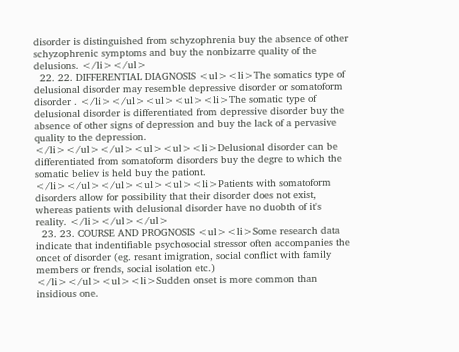disorder is distinguished from schyzophrenia buy the absence of other schyzophrenic symptoms and buy the nonbizarre quality of the delusions. </li></ul>
  22. 22. DIFFERENTIAL DIAGNOSIS <ul><li>The somatics type of delusional disorder may resemble depressive disorder or somatoform disorder . </li></ul><ul><ul><li>The somatic type of delusional disorder is differentiated from depressive disorder buy the absence of other signs of depression and buy the lack of a pervasive quality to the depression. </li></ul></ul><ul><ul><li>Delusional disorder can be differentiated from somatoform disorders buy the degre to which the somatic believ is held buy the pationt. </li></ul></ul><ul><ul><li>Patients with somatoform disorders allow for possibility that their disorder does not exist, whereas patients with delusional disorder have no duobth of it's reality. </li></ul></ul>
  23. 23. COURSE AND PROGNOSIS <ul><li>Some research data indicate that indentifiable psychosocial stressor often accompanies the oncet of disorder (eg. resant imigration, social conflict with family members or frends, social isolation etc.) </li></ul><ul><li>Sudden onset is more common than insidious one.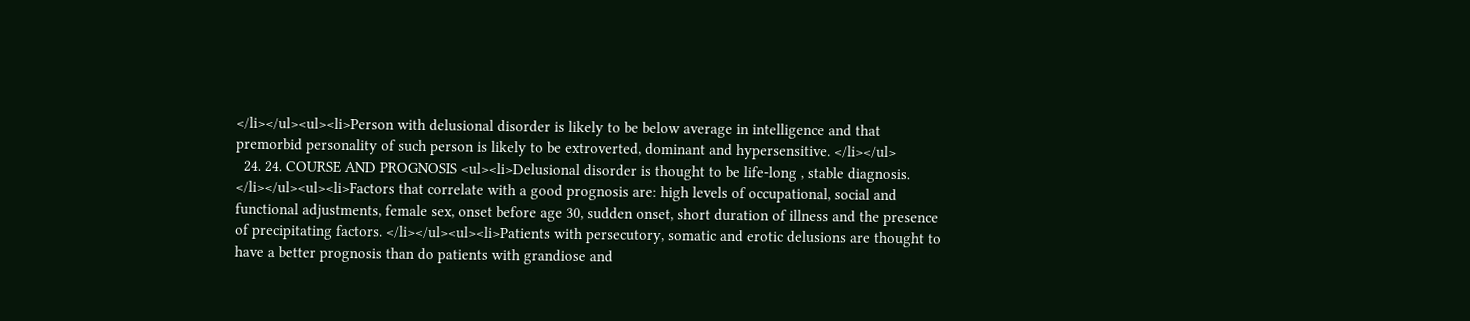</li></ul><ul><li>Person with delusional disorder is likely to be below average in intelligence and that premorbid personality of such person is likely to be extroverted, dominant and hypersensitive. </li></ul>
  24. 24. COURSE AND PROGNOSIS <ul><li>Delusional disorder is thought to be life-long , stable diagnosis. </li></ul><ul><li>Factors that correlate with a good prognosis are: high levels of occupational, social and functional adjustments, female sex, onset before age 30, sudden onset, short duration of illness and the presence of precipitating factors. </li></ul><ul><li>Patients with persecutory, somatic and erotic delusions are thought to have a better prognosis than do patients with grandiose and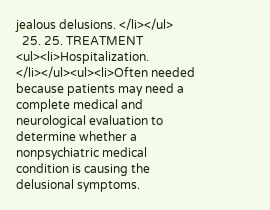jealous delusions. </li></ul>
  25. 25. TREATMENT <ul><li>Hospitalization. </li></ul><ul><li>Often needed because patients may need a complete medical and neurological evaluation to determine whether a nonpsychiatric medical condition is causing the delusional symptoms.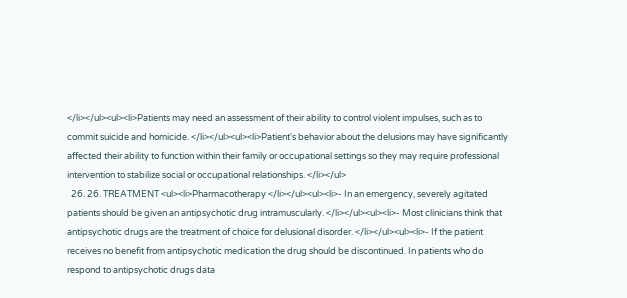</li></ul><ul><li>Patients may need an assessment of their ability to control violent impulses, such as to commit suicide and homicide. </li></ul><ul><li>Patient's behavior about the delusions may have significantly affected their ability to function within their family or occupational settings so they may require professional intervention to stabilize social or occupational relationships. </li></ul>
  26. 26. TREATMENT <ul><li>Pharmacotherapy </li></ul><ul><li>- In an emergency, severely agitated patients should be given an antipsychotic drug intramuscularly. </li></ul><ul><li>- Most clinicians think that antipsychotic drugs are the treatment of choice for delusional disorder. </li></ul><ul><li>- If the patient receives no benefit from antipsychotic medication the drug should be discontinued. In patients who do respond to antipsychotic drugs data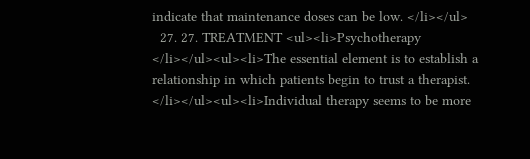indicate that maintenance doses can be low. </li></ul>
  27. 27. TREATMENT <ul><li>Psychotherapy </li></ul><ul><li>The essential element is to establish a relationship in which patients begin to trust a therapist. </li></ul><ul><li>Individual therapy seems to be more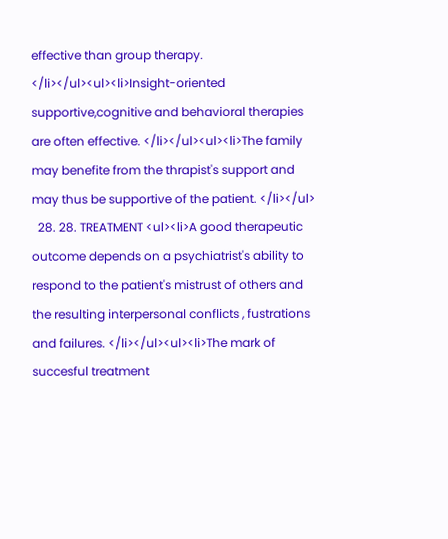effective than group therapy. </li></ul><ul><li>Insight-oriented supportive,cognitive and behavioral therapies are often effective. </li></ul><ul><li>The family may benefite from the thrapist's support and may thus be supportive of the patient. </li></ul>
  28. 28. TREATMENT <ul><li>A good therapeutic outcome depends on a psychiatrist's ability to respond to the patient's mistrust of others and the resulting interpersonal conflicts , fustrations and failures. </li></ul><ul><li>The mark of succesful treatment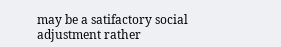may be a satifactory social adjustment rather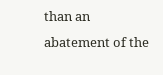than an abatement of the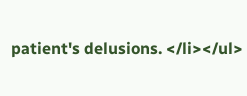patient's delusions. </li></ul>